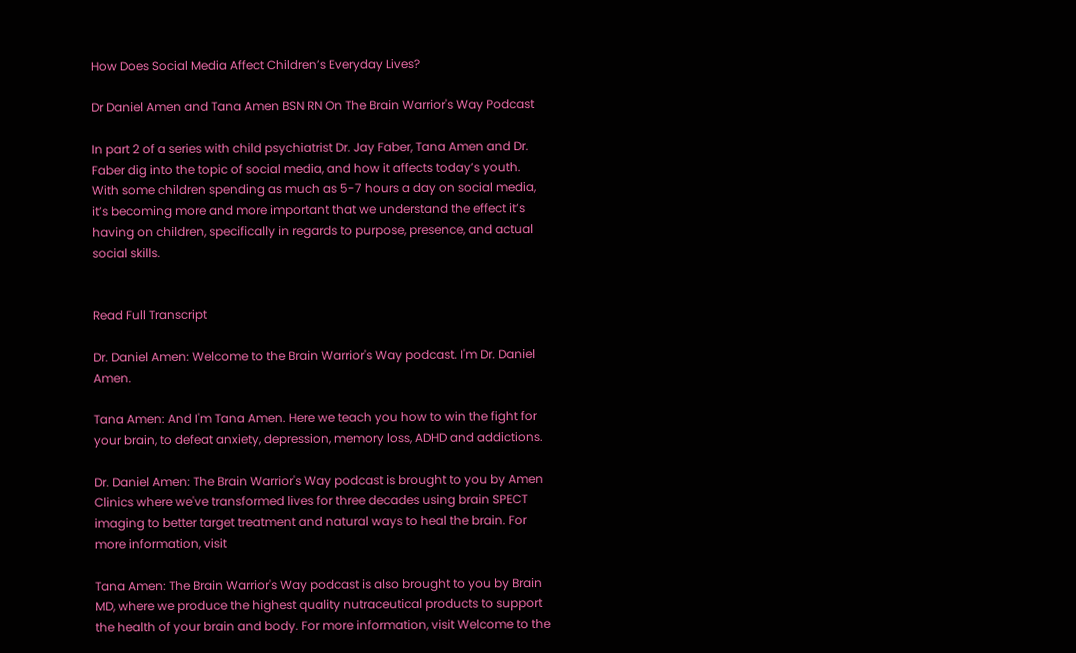How Does Social Media Affect Children’s Everyday Lives?

Dr Daniel Amen and Tana Amen BSN RN On The Brain Warrior's Way Podcast

In part 2 of a series with child psychiatrist Dr. Jay Faber, Tana Amen and Dr. Faber dig into the topic of social media, and how it affects today’s youth. With some children spending as much as 5-7 hours a day on social media, it’s becoming more and more important that we understand the effect it’s having on children, specifically in regards to purpose, presence, and actual social skills.


Read Full Transcript

Dr. Daniel Amen: Welcome to the Brain Warrior's Way podcast. I'm Dr. Daniel Amen.

Tana Amen: And I'm Tana Amen. Here we teach you how to win the fight for your brain, to defeat anxiety, depression, memory loss, ADHD and addictions.

Dr. Daniel Amen: The Brain Warrior's Way podcast is brought to you by Amen Clinics where we've transformed lives for three decades using brain SPECT imaging to better target treatment and natural ways to heal the brain. For more information, visit

Tana Amen: The Brain Warrior's Way podcast is also brought to you by Brain MD, where we produce the highest quality nutraceutical products to support the health of your brain and body. For more information, visit Welcome to the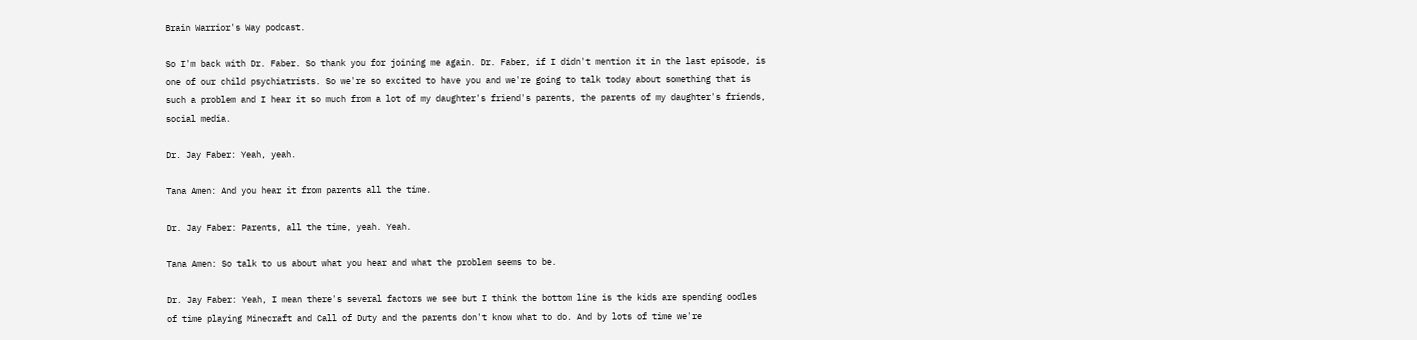Brain Warrior's Way podcast.

So I'm back with Dr. Faber. So thank you for joining me again. Dr. Faber, if I didn't mention it in the last episode, is one of our child psychiatrists. So we're so excited to have you and we're going to talk today about something that is such a problem and I hear it so much from a lot of my daughter's friend's parents, the parents of my daughter's friends, social media.

Dr. Jay Faber: Yeah, yeah.

Tana Amen: And you hear it from parents all the time.

Dr. Jay Faber: Parents, all the time, yeah. Yeah.

Tana Amen: So talk to us about what you hear and what the problem seems to be.

Dr. Jay Faber: Yeah, I mean there's several factors we see but I think the bottom line is the kids are spending oodles of time playing Minecraft and Call of Duty and the parents don't know what to do. And by lots of time we're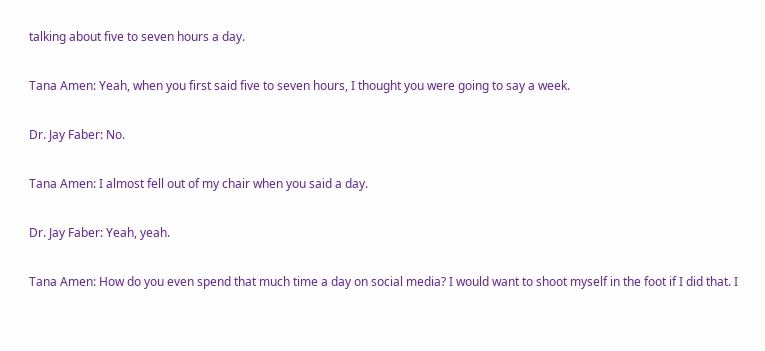talking about five to seven hours a day.

Tana Amen: Yeah, when you first said five to seven hours, I thought you were going to say a week.

Dr. Jay Faber: No.

Tana Amen: I almost fell out of my chair when you said a day.

Dr. Jay Faber: Yeah, yeah.

Tana Amen: How do you even spend that much time a day on social media? I would want to shoot myself in the foot if I did that. I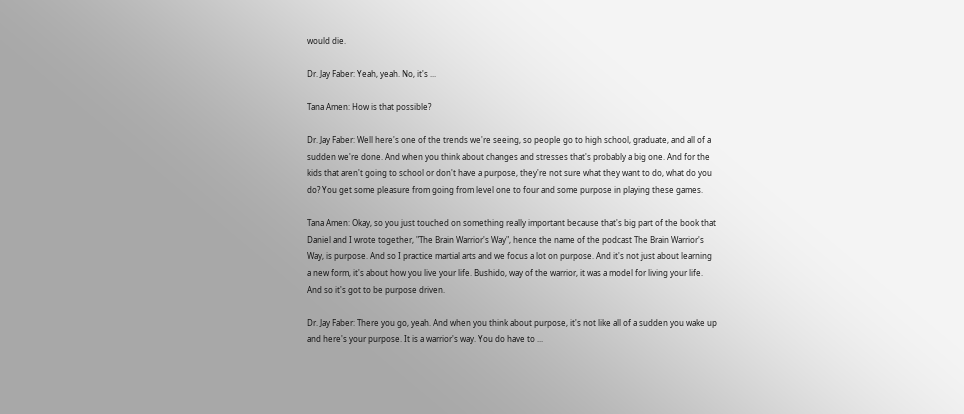would die.

Dr. Jay Faber: Yeah, yeah. No, it's ...

Tana Amen: How is that possible?

Dr. Jay Faber: Well here's one of the trends we're seeing, so people go to high school, graduate, and all of a sudden we're done. And when you think about changes and stresses that's probably a big one. And for the kids that aren't going to school or don't have a purpose, they're not sure what they want to do, what do you do? You get some pleasure from going from level one to four and some purpose in playing these games.

Tana Amen: Okay, so you just touched on something really important because that's big part of the book that Daniel and I wrote together, "The Brain Warrior's Way", hence the name of the podcast The Brain Warrior's Way, is purpose. And so I practice martial arts and we focus a lot on purpose. And it's not just about learning a new form, it's about how you live your life. Bushido, way of the warrior, it was a model for living your life. And so it's got to be purpose driven.

Dr. Jay Faber: There you go, yeah. And when you think about purpose, it's not like all of a sudden you wake up and here's your purpose. It is a warrior's way. You do have to ...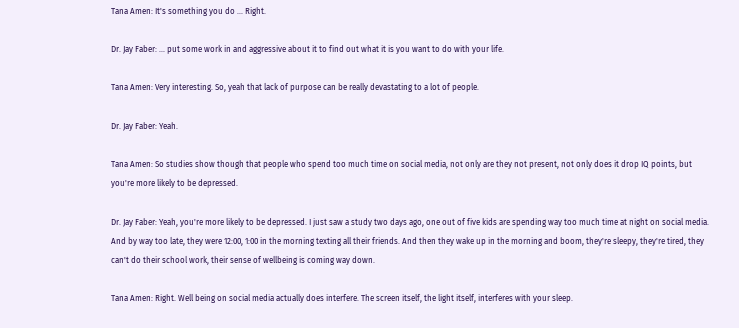Tana Amen: It's something you do ... Right.

Dr. Jay Faber: ... put some work in and aggressive about it to find out what it is you want to do with your life.

Tana Amen: Very interesting. So, yeah that lack of purpose can be really devastating to a lot of people.

Dr. Jay Faber: Yeah.

Tana Amen: So studies show though that people who spend too much time on social media, not only are they not present, not only does it drop IQ points, but you're more likely to be depressed.

Dr. Jay Faber: Yeah, you're more likely to be depressed. I just saw a study two days ago, one out of five kids are spending way too much time at night on social media. And by way too late, they were 12:00, 1:00 in the morning texting all their friends. And then they wake up in the morning and boom, they're sleepy, they're tired, they can't do their school work, their sense of wellbeing is coming way down.

Tana Amen: Right. Well being on social media actually does interfere. The screen itself, the light itself, interferes with your sleep.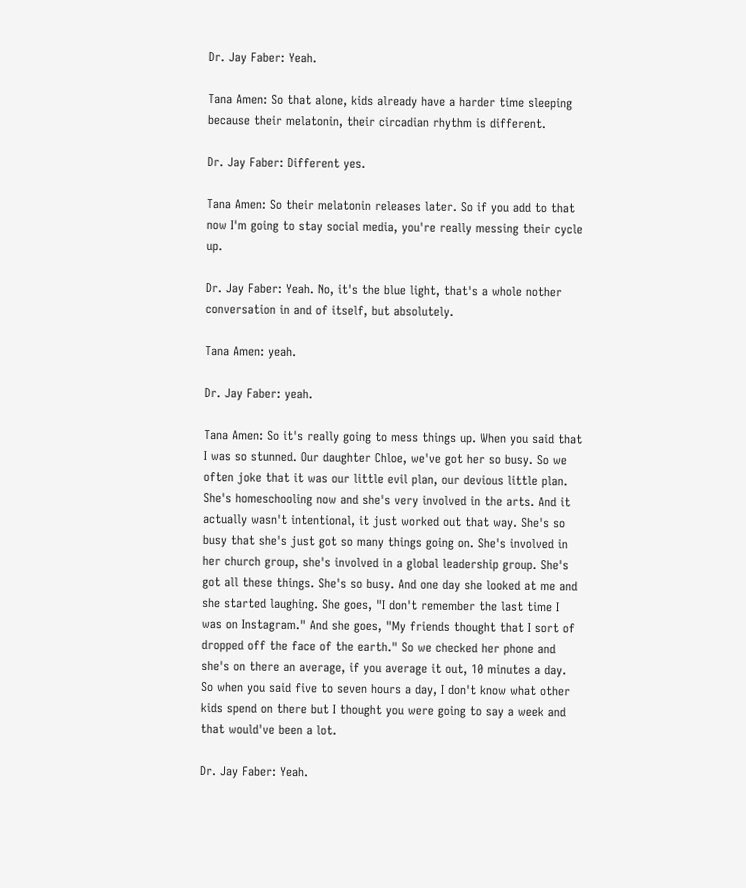Dr. Jay Faber: Yeah.

Tana Amen: So that alone, kids already have a harder time sleeping because their melatonin, their circadian rhythm is different.

Dr. Jay Faber: Different yes.

Tana Amen: So their melatonin releases later. So if you add to that now I'm going to stay social media, you're really messing their cycle up.

Dr. Jay Faber: Yeah. No, it's the blue light, that's a whole nother conversation in and of itself, but absolutely.

Tana Amen: yeah.

Dr. Jay Faber: yeah.

Tana Amen: So it's really going to mess things up. When you said that I was so stunned. Our daughter Chloe, we've got her so busy. So we often joke that it was our little evil plan, our devious little plan. She's homeschooling now and she's very involved in the arts. And it actually wasn't intentional, it just worked out that way. She's so busy that she's just got so many things going on. She's involved in her church group, she's involved in a global leadership group. She's got all these things. She's so busy. And one day she looked at me and she started laughing. She goes, "I don't remember the last time I was on Instagram." And she goes, "My friends thought that I sort of dropped off the face of the earth." So we checked her phone and she's on there an average, if you average it out, 10 minutes a day. So when you said five to seven hours a day, I don't know what other kids spend on there but I thought you were going to say a week and that would've been a lot.

Dr. Jay Faber: Yeah.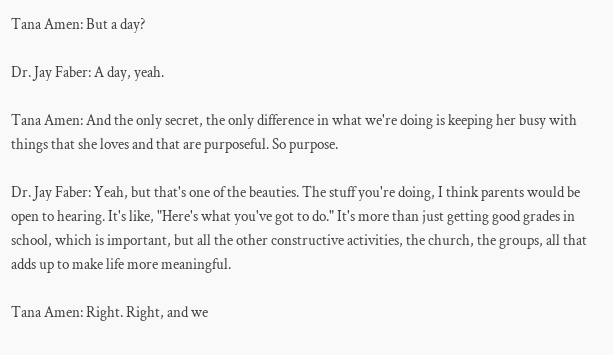Tana Amen: But a day?

Dr. Jay Faber: A day, yeah.

Tana Amen: And the only secret, the only difference in what we're doing is keeping her busy with things that she loves and that are purposeful. So purpose.

Dr. Jay Faber: Yeah, but that's one of the beauties. The stuff you're doing, I think parents would be open to hearing. It's like, "Here's what you've got to do." It's more than just getting good grades in school, which is important, but all the other constructive activities, the church, the groups, all that adds up to make life more meaningful.

Tana Amen: Right. Right, and we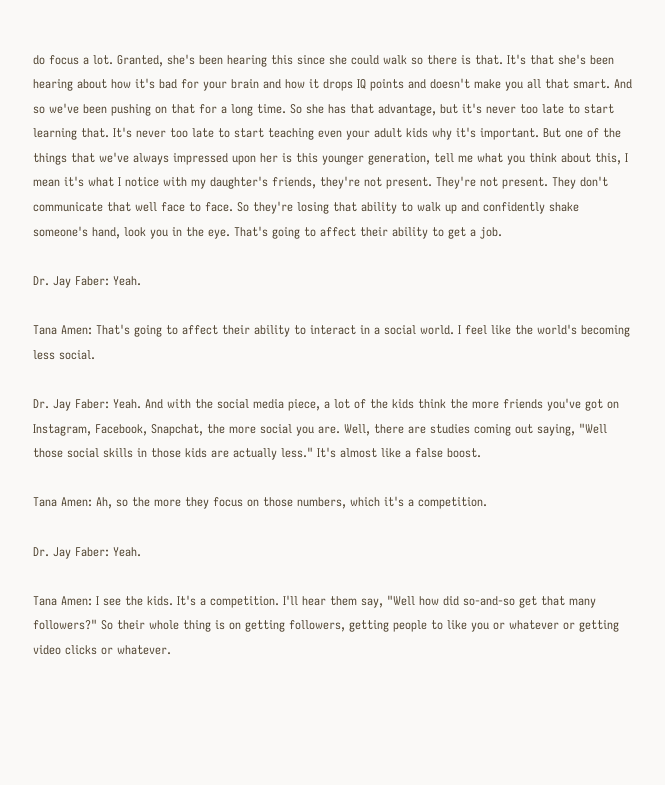do focus a lot. Granted, she's been hearing this since she could walk so there is that. It's that she's been hearing about how it's bad for your brain and how it drops IQ points and doesn't make you all that smart. And so we've been pushing on that for a long time. So she has that advantage, but it's never too late to start learning that. It's never too late to start teaching even your adult kids why it's important. But one of the things that we've always impressed upon her is this younger generation, tell me what you think about this, I mean it's what I notice with my daughter's friends, they're not present. They're not present. They don't communicate that well face to face. So they're losing that ability to walk up and confidently shake someone's hand, look you in the eye. That's going to affect their ability to get a job.

Dr. Jay Faber: Yeah.

Tana Amen: That's going to affect their ability to interact in a social world. I feel like the world's becoming less social.

Dr. Jay Faber: Yeah. And with the social media piece, a lot of the kids think the more friends you've got on Instagram, Facebook, Snapchat, the more social you are. Well, there are studies coming out saying, "Well those social skills in those kids are actually less." It's almost like a false boost.

Tana Amen: Ah, so the more they focus on those numbers, which it's a competition.

Dr. Jay Faber: Yeah.

Tana Amen: I see the kids. It's a competition. I'll hear them say, "Well how did so-and-so get that many followers?" So their whole thing is on getting followers, getting people to like you or whatever or getting video clicks or whatever.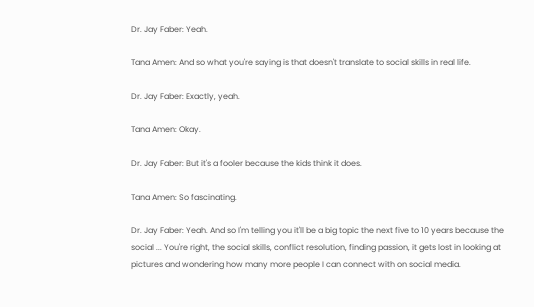Dr. Jay Faber: Yeah.

Tana Amen: And so what you're saying is that doesn't translate to social skills in real life.

Dr. Jay Faber: Exactly, yeah.

Tana Amen: Okay.

Dr. Jay Faber: But it's a fooler because the kids think it does.

Tana Amen: So fascinating.

Dr. Jay Faber: Yeah. And so I'm telling you it'll be a big topic the next five to 10 years because the social ... You're right, the social skills, conflict resolution, finding passion, it gets lost in looking at pictures and wondering how many more people I can connect with on social media.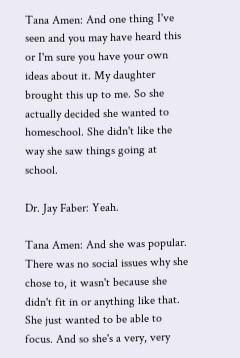Tana Amen: And one thing I've seen and you may have heard this or I'm sure you have your own ideas about it. My daughter brought this up to me. So she actually decided she wanted to homeschool. She didn't like the way she saw things going at school.

Dr. Jay Faber: Yeah.

Tana Amen: And she was popular. There was no social issues why she chose to, it wasn't because she didn't fit in or anything like that. She just wanted to be able to focus. And so she's a very, very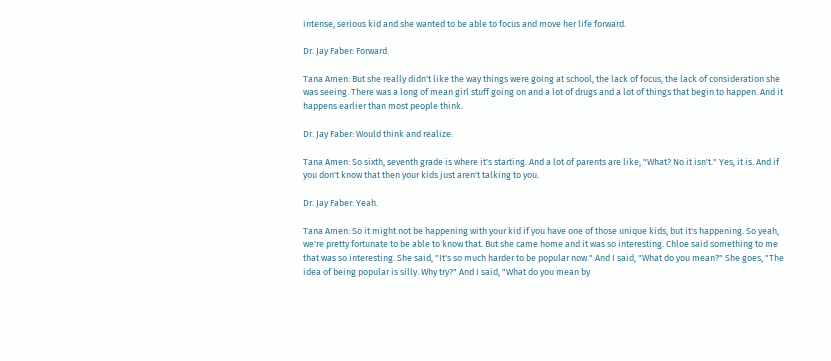intense, serious kid and she wanted to be able to focus and move her life forward.

Dr. Jay Faber: Forward.

Tana Amen: But she really didn't like the way things were going at school, the lack of focus, the lack of consideration she was seeing. There was a long of mean girl stuff going on and a lot of drugs and a lot of things that begin to happen. And it happens earlier than most people think.

Dr. Jay Faber: Would think and realize.

Tana Amen: So sixth, seventh grade is where it's starting. And a lot of parents are like, "What? No it isn't." Yes, it is. And if you don't know that then your kids just aren't talking to you.

Dr. Jay Faber: Yeah.

Tana Amen: So it might not be happening with your kid if you have one of those unique kids, but it's happening. So yeah, we're pretty fortunate to be able to know that. But she came home and it was so interesting. Chloe said something to me that was so interesting. She said, "It's so much harder to be popular now." And I said, "What do you mean?" She goes, "The idea of being popular is silly. Why try?" And I said, "What do you mean by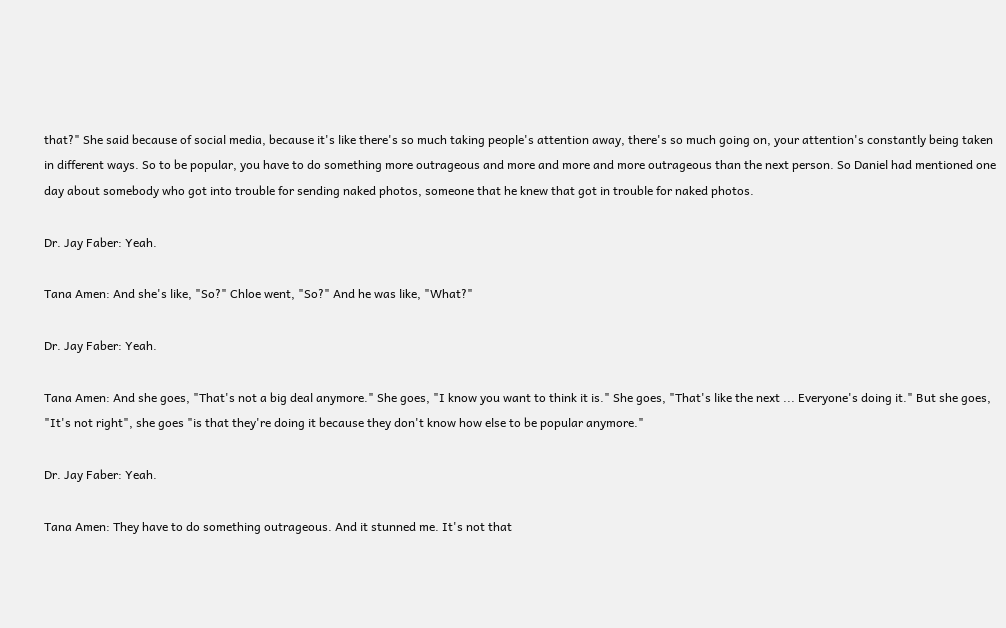that?" She said because of social media, because it's like there's so much taking people's attention away, there's so much going on, your attention's constantly being taken in different ways. So to be popular, you have to do something more outrageous and more and more and more outrageous than the next person. So Daniel had mentioned one day about somebody who got into trouble for sending naked photos, someone that he knew that got in trouble for naked photos.

Dr. Jay Faber: Yeah.

Tana Amen: And she's like, "So?" Chloe went, "So?" And he was like, "What?"

Dr. Jay Faber: Yeah.

Tana Amen: And she goes, "That's not a big deal anymore." She goes, "I know you want to think it is." She goes, "That's like the next ... Everyone's doing it." But she goes, "It's not right", she goes "is that they're doing it because they don't know how else to be popular anymore."

Dr. Jay Faber: Yeah.

Tana Amen: They have to do something outrageous. And it stunned me. It's not that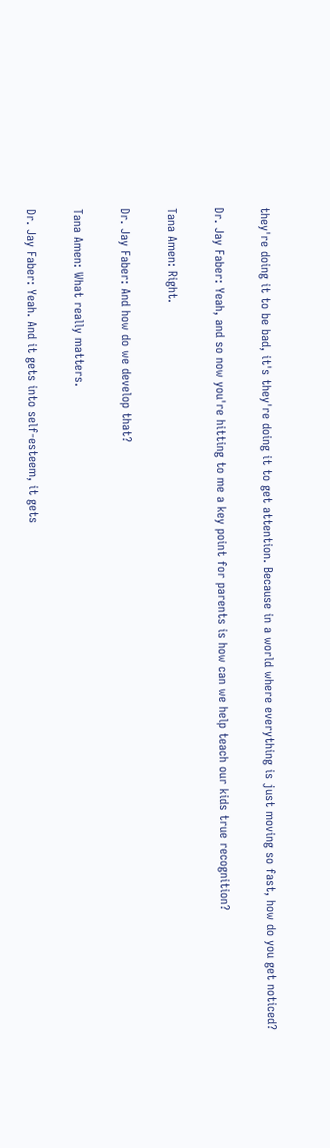they're doing it to be bad, it's they're doing it to get attention. Because in a world where everything is just moving so fast, how do you get noticed?

Dr. Jay Faber: Yeah, and so now you're hitting to me a key point for parents is how can we help teach our kids true recognition?

Tana Amen: Right.

Dr. Jay Faber: And how do we develop that?

Tana Amen: What really matters.

Dr. Jay Faber: Yeah. And it gets into self-esteem, it gets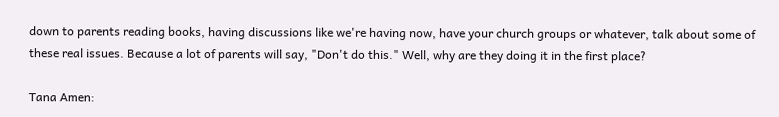down to parents reading books, having discussions like we're having now, have your church groups or whatever, talk about some of these real issues. Because a lot of parents will say, "Don't do this." Well, why are they doing it in the first place?

Tana Amen: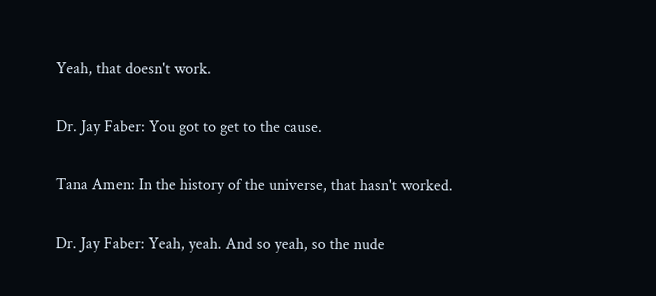Yeah, that doesn't work.

Dr. Jay Faber: You got to get to the cause.

Tana Amen: In the history of the universe, that hasn't worked.

Dr. Jay Faber: Yeah, yeah. And so yeah, so the nude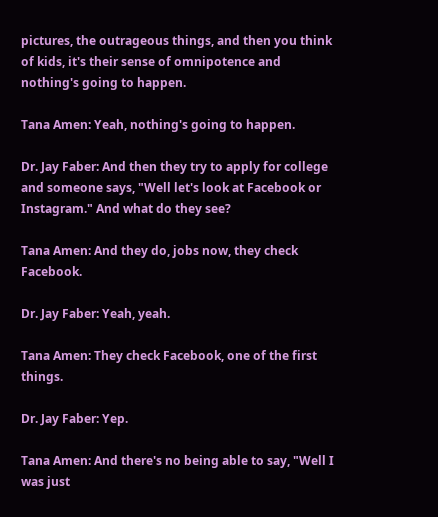pictures, the outrageous things, and then you think of kids, it's their sense of omnipotence and nothing's going to happen.

Tana Amen: Yeah, nothing's going to happen.

Dr. Jay Faber: And then they try to apply for college and someone says, "Well let's look at Facebook or Instagram." And what do they see?

Tana Amen: And they do, jobs now, they check Facebook.

Dr. Jay Faber: Yeah, yeah.

Tana Amen: They check Facebook, one of the first things.

Dr. Jay Faber: Yep.

Tana Amen: And there's no being able to say, "Well I was just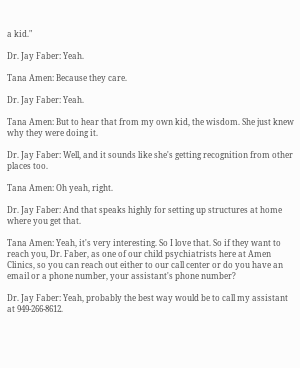a kid."

Dr. Jay Faber: Yeah.

Tana Amen: Because they care.

Dr. Jay Faber: Yeah.

Tana Amen: But to hear that from my own kid, the wisdom. She just knew why they were doing it.

Dr. Jay Faber: Well, and it sounds like she's getting recognition from other places too.

Tana Amen: Oh yeah, right.

Dr. Jay Faber: And that speaks highly for setting up structures at home where you get that.

Tana Amen: Yeah, it's very interesting. So I love that. So if they want to reach you, Dr. Faber, as one of our child psychiatrists here at Amen Clinics, so you can reach out either to our call center or do you have an email or a phone number, your assistant's phone number?

Dr. Jay Faber: Yeah, probably the best way would be to call my assistant at 949-266-8612.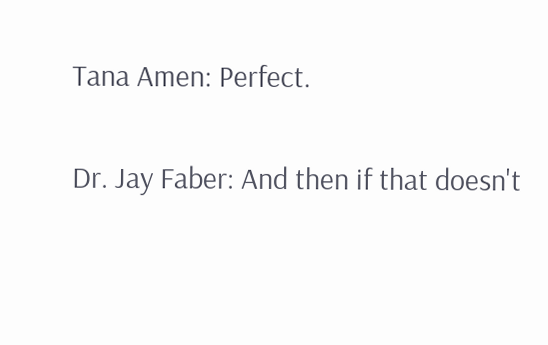Tana Amen: Perfect.

Dr. Jay Faber: And then if that doesn't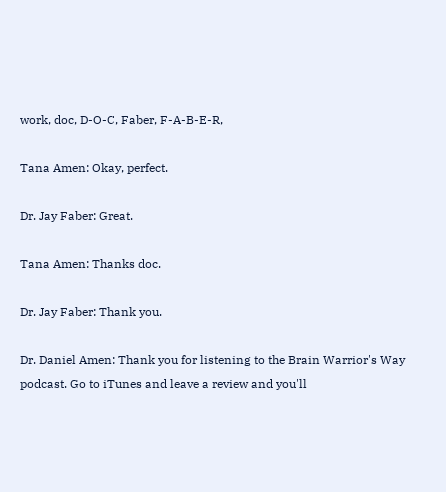work, doc, D-O-C, Faber, F-A-B-E-R,

Tana Amen: Okay, perfect.

Dr. Jay Faber: Great.

Tana Amen: Thanks doc.

Dr. Jay Faber: Thank you.

Dr. Daniel Amen: Thank you for listening to the Brain Warrior's Way podcast. Go to iTunes and leave a review and you'll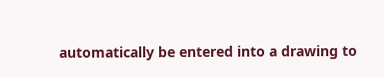automatically be entered into a drawing to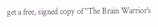get a free, signed copy of "The Brain Warrior's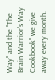Way" and the "The Brain Warrior's Way Cookbook" we give away every month.